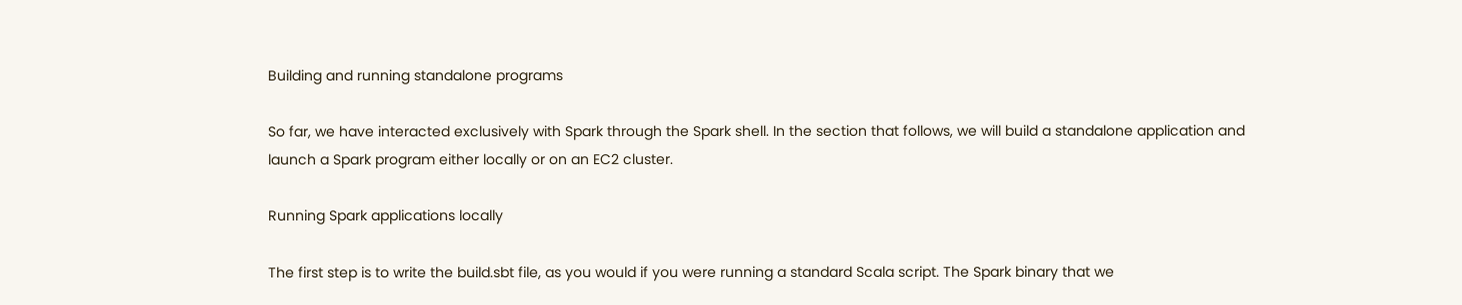Building and running standalone programs

So far, we have interacted exclusively with Spark through the Spark shell. In the section that follows, we will build a standalone application and launch a Spark program either locally or on an EC2 cluster.

Running Spark applications locally

The first step is to write the build.sbt file, as you would if you were running a standard Scala script. The Spark binary that we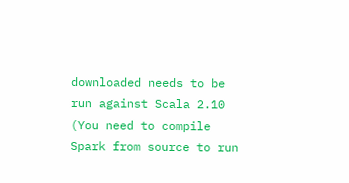downloaded needs to be run against Scala 2.10 (You need to compile Spark from source to run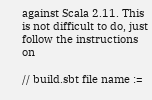against Scala 2.11. This is not difficult to do, just follow the instructions on

// build.sbt file name :=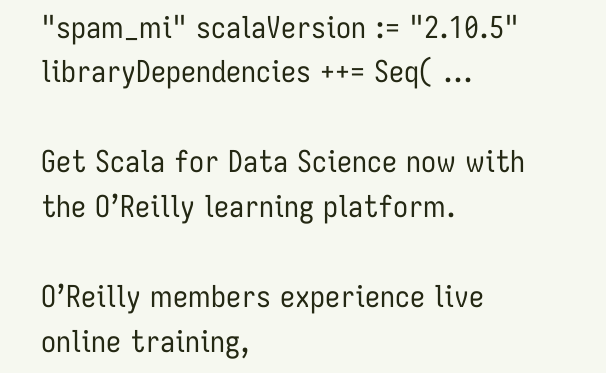"spam_mi" scalaVersion := "2.10.5" libraryDependencies ++= Seq( ...

Get Scala for Data Science now with the O’Reilly learning platform.

O’Reilly members experience live online training,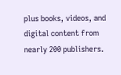plus books, videos, and digital content from nearly 200 publishers.